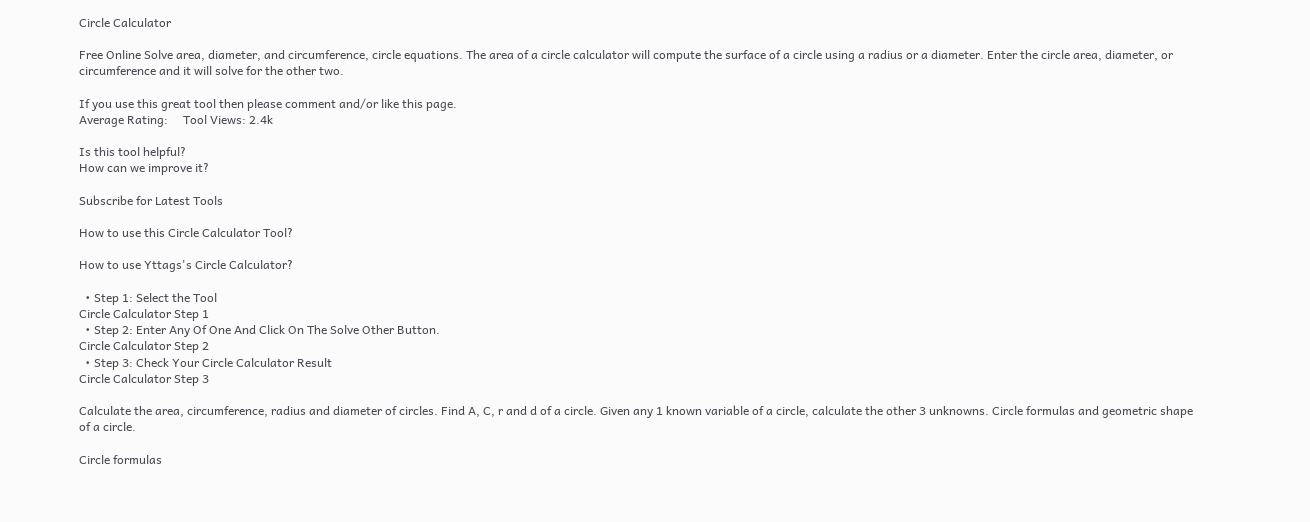Circle Calculator

Free Online Solve area, diameter, and circumference, circle equations. The area of a circle calculator will compute the surface of a circle using a radius or a diameter. Enter the circle area, diameter, or circumference and it will solve for the other two.

If you use this great tool then please comment and/or like this page.
Average Rating:     Tool Views: 2.4k

Is this tool helpful?
How can we improve it?

Subscribe for Latest Tools

How to use this Circle Calculator Tool?

How to use Yttags's Circle Calculator?

  • Step 1: Select the Tool
Circle Calculator Step 1
  • Step 2: Enter Any Of One And Click On The Solve Other Button.
Circle Calculator Step 2
  • Step 3: Check Your Circle Calculator Result
Circle Calculator Step 3

Calculate the area, circumference, radius and diameter of circles. Find A, C, r and d of a circle. Given any 1 known variable of a circle, calculate the other 3 unknowns. Circle formulas and geometric shape of a circle.

Circle formulas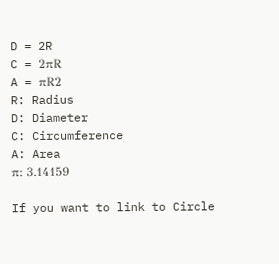D = 2R
C = 2πR
A = πR2
R: Radius
D: Diameter
C: Circumference
A: Area
π: 3.14159

If you want to link to Circle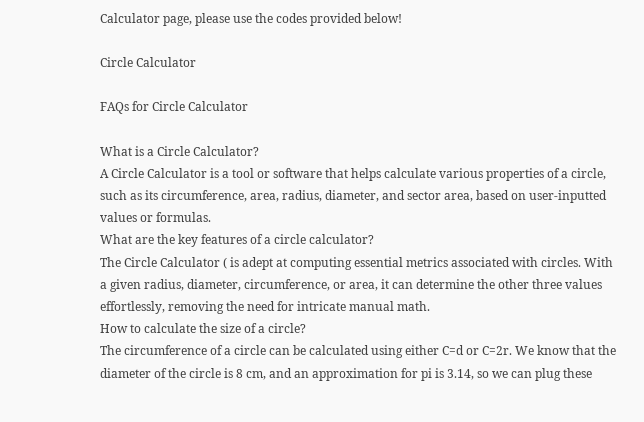Calculator page, please use the codes provided below!

Circle Calculator

FAQs for Circle Calculator

What is a Circle Calculator?
A Circle Calculator is a tool or software that helps calculate various properties of a circle, such as its circumference, area, radius, diameter, and sector area, based on user-inputted values or formulas.
What are the key features of a circle calculator?
The Circle Calculator ( is adept at computing essential metrics associated with circles. With a given radius, diameter, circumference, or area, it can determine the other three values effortlessly, removing the need for intricate manual math.
How to calculate the size of a circle?
The circumference of a circle can be calculated using either C=d or C=2r. We know that the diameter of the circle is 8 cm, and an approximation for pi is 3.14, so we can plug these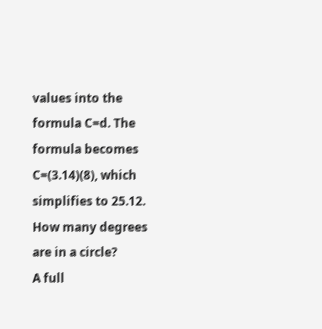values into the formula C=d. The formula becomes C=(3.14)(8), which simplifies to 25.12.
How many degrees are in a circle?
A full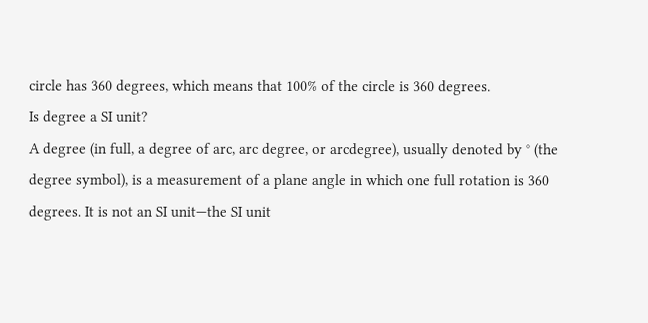circle has 360 degrees, which means that 100% of the circle is 360 degrees.
Is degree a SI unit?
A degree (in full, a degree of arc, arc degree, or arcdegree), usually denoted by ° (the degree symbol), is a measurement of a plane angle in which one full rotation is 360 degrees. It is not an SI unit—the SI unit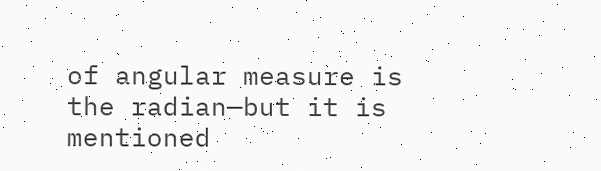of angular measure is the radian—but it is mentioned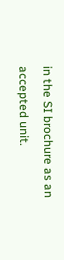in the SI brochure as an accepted unit.